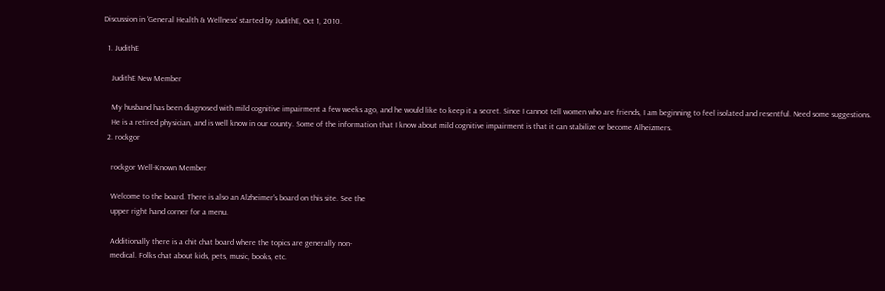Discussion in 'General Health & Wellness' started by JudithE, Oct 1, 2010.

  1. JudithE

    JudithE New Member

    My husband has been diagnosed with mild cognitive impairment a few weeks ago, and he would like to keep it a secret. Since I cannot tell women who are friends, I am beginning to feel isolated and resentful. Need some suggestions.
    He is a retired physician, and is well know in our county. Some of the information that I know about mild cognitive impairment is that it can stabilize or become Alheizmers.
  2. rockgor

    rockgor Well-Known Member

    Welcome to the board. There is also an Alzheimer's board on this site. See the
    upper right hand corner for a menu.

    Additionally there is a chit chat board where the topics are generally non-
    medical. Folks chat about kids, pets, music, books, etc.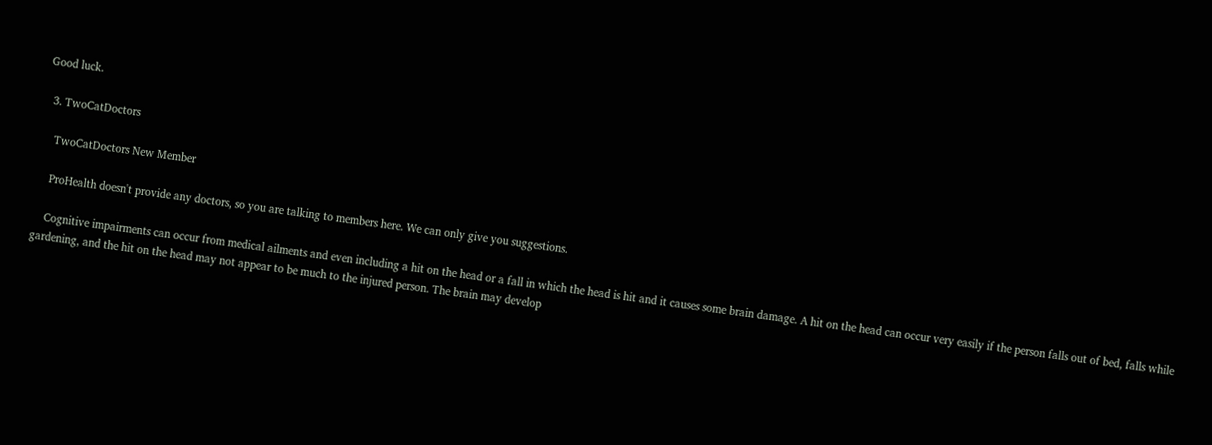Good luck.

  3. TwoCatDoctors

    TwoCatDoctors New Member

    ProHealth doesn't provide any doctors, so you are talking to members here. We can only give you suggestions.

    Cognitive impairments can occur from medical ailments and even including a hit on the head or a fall in which the head is hit and it causes some brain damage. A hit on the head can occur very easily if the person falls out of bed, falls while gardening, and the hit on the head may not appear to be much to the injured person. The brain may develop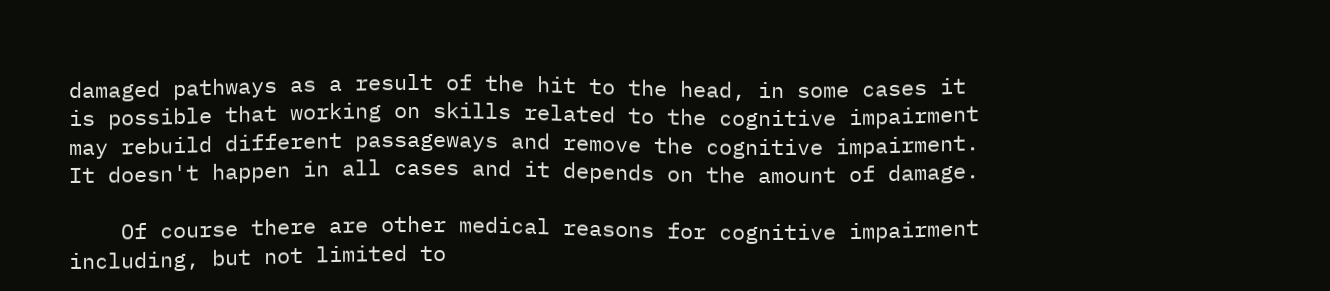damaged pathways as a result of the hit to the head, in some cases it is possible that working on skills related to the cognitive impairment may rebuild different passageways and remove the cognitive impairment. It doesn't happen in all cases and it depends on the amount of damage.

    Of course there are other medical reasons for cognitive impairment including, but not limited to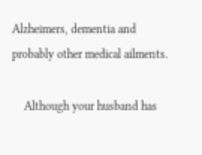Alzheimers, dementia and probably other medical ailments.

    Although your husband has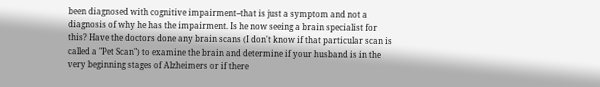been diagnosed with cognitive impairment--that is just a symptom and not a diagnosis of why he has the impairment. Is he now seeing a brain specialist for this? Have the doctors done any brain scans (I don't know if that particular scan is called a "Pet Scan") to examine the brain and determine if your husband is in the very beginning stages of Alzheimers or if there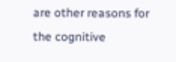are other reasons for the cognitive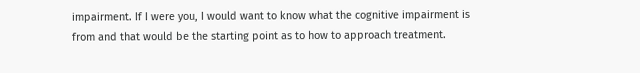impairment. If I were you, I would want to know what the cognitive impairment is from and that would be the starting point as to how to approach treatment.